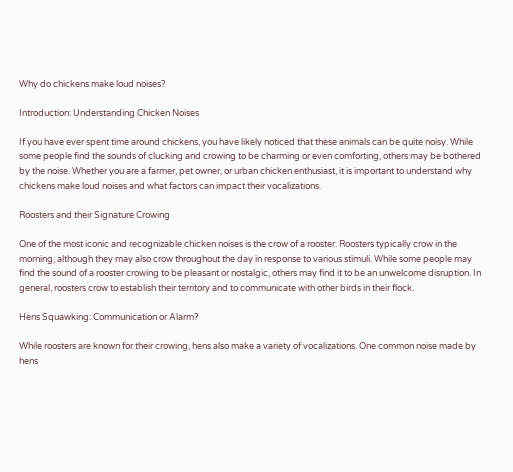Why do chickens make loud noises?

Introduction: Understanding Chicken Noises

If you have ever spent time around chickens, you have likely noticed that these animals can be quite noisy. While some people find the sounds of clucking and crowing to be charming or even comforting, others may be bothered by the noise. Whether you are a farmer, pet owner, or urban chicken enthusiast, it is important to understand why chickens make loud noises and what factors can impact their vocalizations.

Roosters and their Signature Crowing

One of the most iconic and recognizable chicken noises is the crow of a rooster. Roosters typically crow in the morning, although they may also crow throughout the day in response to various stimuli. While some people may find the sound of a rooster crowing to be pleasant or nostalgic, others may find it to be an unwelcome disruption. In general, roosters crow to establish their territory and to communicate with other birds in their flock.

Hens Squawking: Communication or Alarm?

While roosters are known for their crowing, hens also make a variety of vocalizations. One common noise made by hens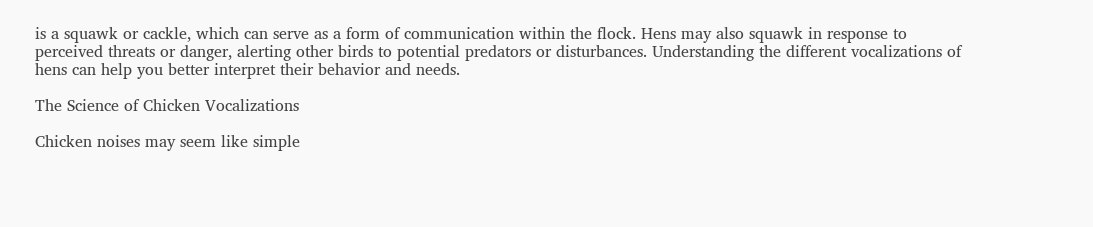is a squawk or cackle, which can serve as a form of communication within the flock. Hens may also squawk in response to perceived threats or danger, alerting other birds to potential predators or disturbances. Understanding the different vocalizations of hens can help you better interpret their behavior and needs.

The Science of Chicken Vocalizations

Chicken noises may seem like simple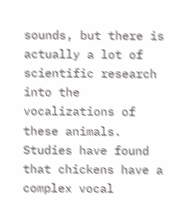sounds, but there is actually a lot of scientific research into the vocalizations of these animals. Studies have found that chickens have a complex vocal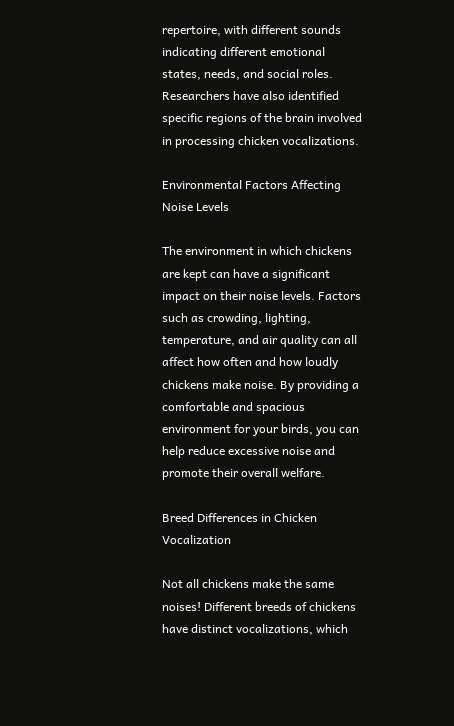repertoire, with different sounds indicating different emotional states, needs, and social roles. Researchers have also identified specific regions of the brain involved in processing chicken vocalizations.

Environmental Factors Affecting Noise Levels

The environment in which chickens are kept can have a significant impact on their noise levels. Factors such as crowding, lighting, temperature, and air quality can all affect how often and how loudly chickens make noise. By providing a comfortable and spacious environment for your birds, you can help reduce excessive noise and promote their overall welfare.

Breed Differences in Chicken Vocalization

Not all chickens make the same noises! Different breeds of chickens have distinct vocalizations, which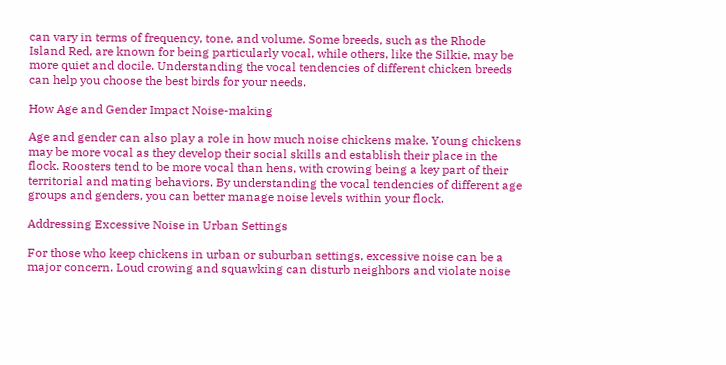can vary in terms of frequency, tone, and volume. Some breeds, such as the Rhode Island Red, are known for being particularly vocal, while others, like the Silkie, may be more quiet and docile. Understanding the vocal tendencies of different chicken breeds can help you choose the best birds for your needs.

How Age and Gender Impact Noise-making

Age and gender can also play a role in how much noise chickens make. Young chickens may be more vocal as they develop their social skills and establish their place in the flock. Roosters tend to be more vocal than hens, with crowing being a key part of their territorial and mating behaviors. By understanding the vocal tendencies of different age groups and genders, you can better manage noise levels within your flock.

Addressing Excessive Noise in Urban Settings

For those who keep chickens in urban or suburban settings, excessive noise can be a major concern. Loud crowing and squawking can disturb neighbors and violate noise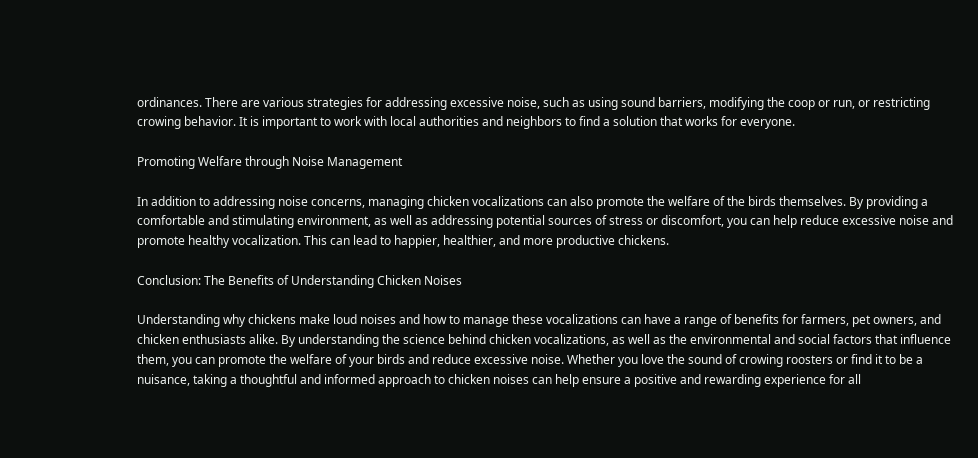ordinances. There are various strategies for addressing excessive noise, such as using sound barriers, modifying the coop or run, or restricting crowing behavior. It is important to work with local authorities and neighbors to find a solution that works for everyone.

Promoting Welfare through Noise Management

In addition to addressing noise concerns, managing chicken vocalizations can also promote the welfare of the birds themselves. By providing a comfortable and stimulating environment, as well as addressing potential sources of stress or discomfort, you can help reduce excessive noise and promote healthy vocalization. This can lead to happier, healthier, and more productive chickens.

Conclusion: The Benefits of Understanding Chicken Noises

Understanding why chickens make loud noises and how to manage these vocalizations can have a range of benefits for farmers, pet owners, and chicken enthusiasts alike. By understanding the science behind chicken vocalizations, as well as the environmental and social factors that influence them, you can promote the welfare of your birds and reduce excessive noise. Whether you love the sound of crowing roosters or find it to be a nuisance, taking a thoughtful and informed approach to chicken noises can help ensure a positive and rewarding experience for all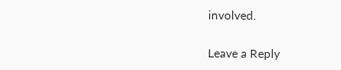involved.

Leave a Reply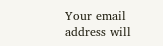Your email address will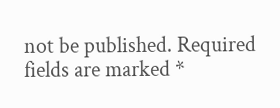not be published. Required fields are marked *